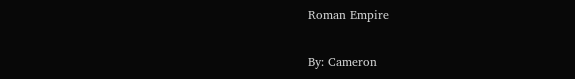Roman Empire

By: Cameron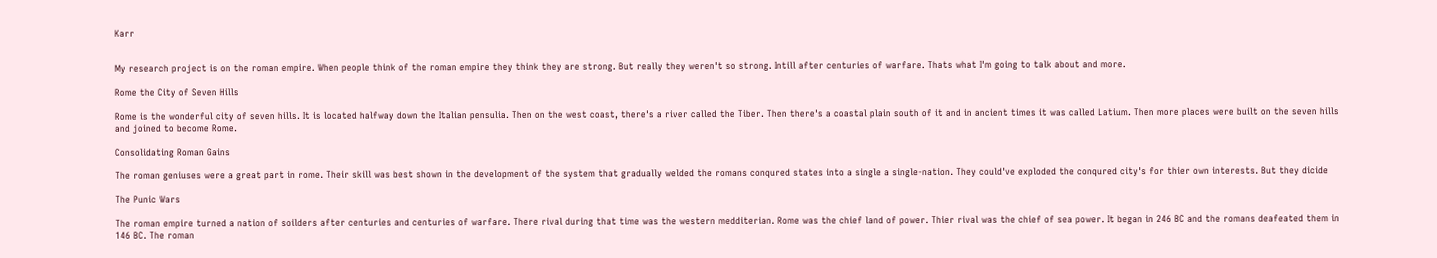Karr


My research project is on the roman empire. When people think of the roman empire they think they are strong. But really they weren't so strong. Intill after centuries of warfare. Thats what I'm going to talk about and more.

Rome the City of Seven Hills

Rome is the wonderful city of seven hills. It is located halfway down the Italian pensulia. Then on the west coast, there's a river called the Tiber. Then there's a coastal plain south of it and in ancient times it was called Latium. Then more places were built on the seven hills and joined to become Rome.

Consolidating Roman Gains

The roman geniuses were a great part in rome. Their skill was best shown in the development of the system that gradually welded the romans conqured states into a single a single-nation. They could've exploded the conqured city's for thier own interests. But they dicide

The Punic Wars

The roman empire turned a nation of soilders after centuries and centuries of warfare. There rival during that time was the western medditerian. Rome was the chief land of power. Thier rival was the chief of sea power. It began in 246 BC and the romans deafeated them in 146 BC. The roman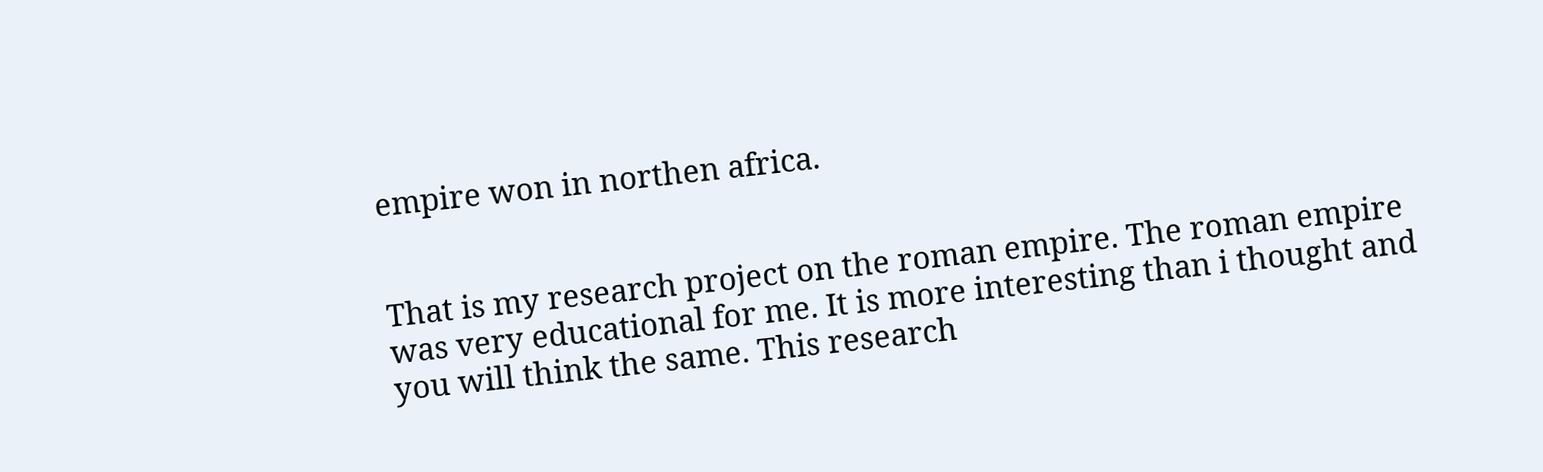empire won in northen africa.


That is my research project on the roman empire. The roman empire was very educational for me. It is more interesting than i thought and you will think the same. This research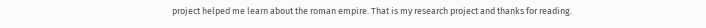project helped me learn about the roman empire. That is my research project and thanks for reading.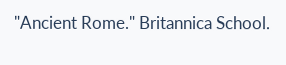"Ancient Rome." Britannica School.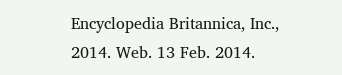Encyclopedia Britannica, Inc., 2014. Web. 13 Feb. 2014.